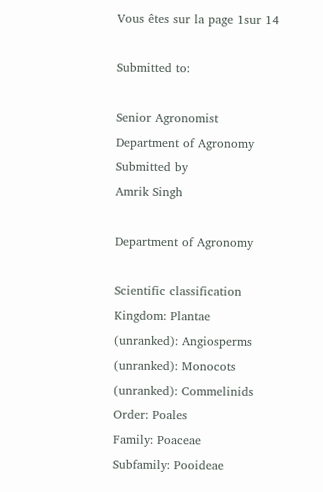Vous êtes sur la page 1sur 14

Submitted to:

Senior Agronomist
Department of Agronomy
Submitted by
Amrik Singh

Department of Agronomy

Scientific classification
Kingdom: Plantae
(unranked): Angiosperms
(unranked): Monocots
(unranked): Commelinids
Order: Poales
Family: Poaceae
Subfamily: Pooideae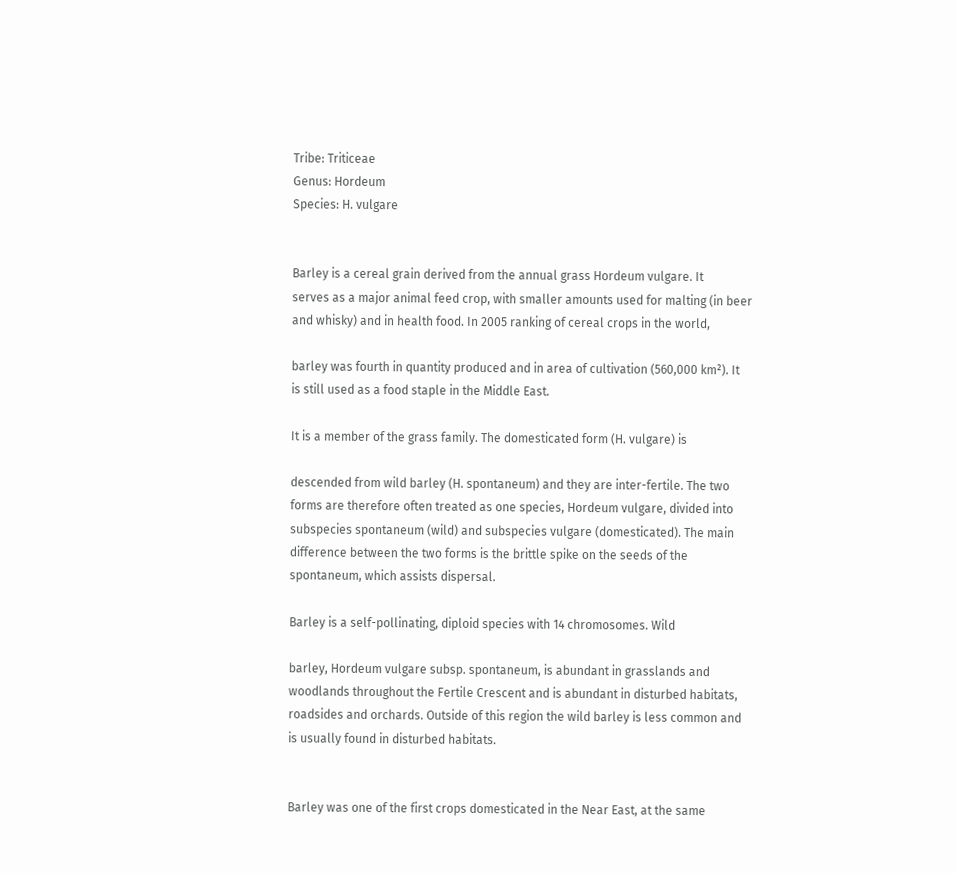Tribe: Triticeae
Genus: Hordeum
Species: H. vulgare


Barley is a cereal grain derived from the annual grass Hordeum vulgare. It
serves as a major animal feed crop, with smaller amounts used for malting (in beer
and whisky) and in health food. In 2005 ranking of cereal crops in the world,

barley was fourth in quantity produced and in area of cultivation (560,000 km²). It
is still used as a food staple in the Middle East.

It is a member of the grass family. The domesticated form (H. vulgare) is

descended from wild barley (H. spontaneum) and they are inter-fertile. The two
forms are therefore often treated as one species, Hordeum vulgare, divided into
subspecies spontaneum (wild) and subspecies vulgare (domesticated). The main
difference between the two forms is the brittle spike on the seeds of the
spontaneum, which assists dispersal.

Barley is a self-pollinating, diploid species with 14 chromosomes. Wild

barley, Hordeum vulgare subsp. spontaneum, is abundant in grasslands and
woodlands throughout the Fertile Crescent and is abundant in disturbed habitats,
roadsides and orchards. Outside of this region the wild barley is less common and
is usually found in disturbed habitats.


Barley was one of the first crops domesticated in the Near East, at the same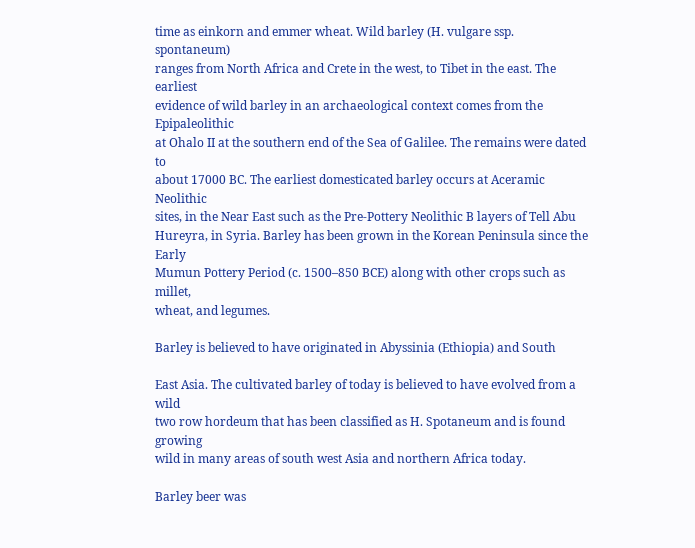time as einkorn and emmer wheat. Wild barley (H. vulgare ssp. spontaneum)
ranges from North Africa and Crete in the west, to Tibet in the east. The earliest
evidence of wild barley in an archaeological context comes from the Epipaleolithic
at Ohalo II at the southern end of the Sea of Galilee. The remains were dated to
about 17000 BC. The earliest domesticated barley occurs at Aceramic Neolithic
sites, in the Near East such as the Pre-Pottery Neolithic B layers of Tell Abu
Hureyra, in Syria. Barley has been grown in the Korean Peninsula since the Early
Mumun Pottery Period (c. 1500–850 BCE) along with other crops such as millet,
wheat, and legumes.

Barley is believed to have originated in Abyssinia (Ethiopia) and South

East Asia. The cultivated barley of today is believed to have evolved from a wild
two row hordeum that has been classified as H. Spotaneum and is found growing
wild in many areas of south west Asia and northern Africa today.

Barley beer was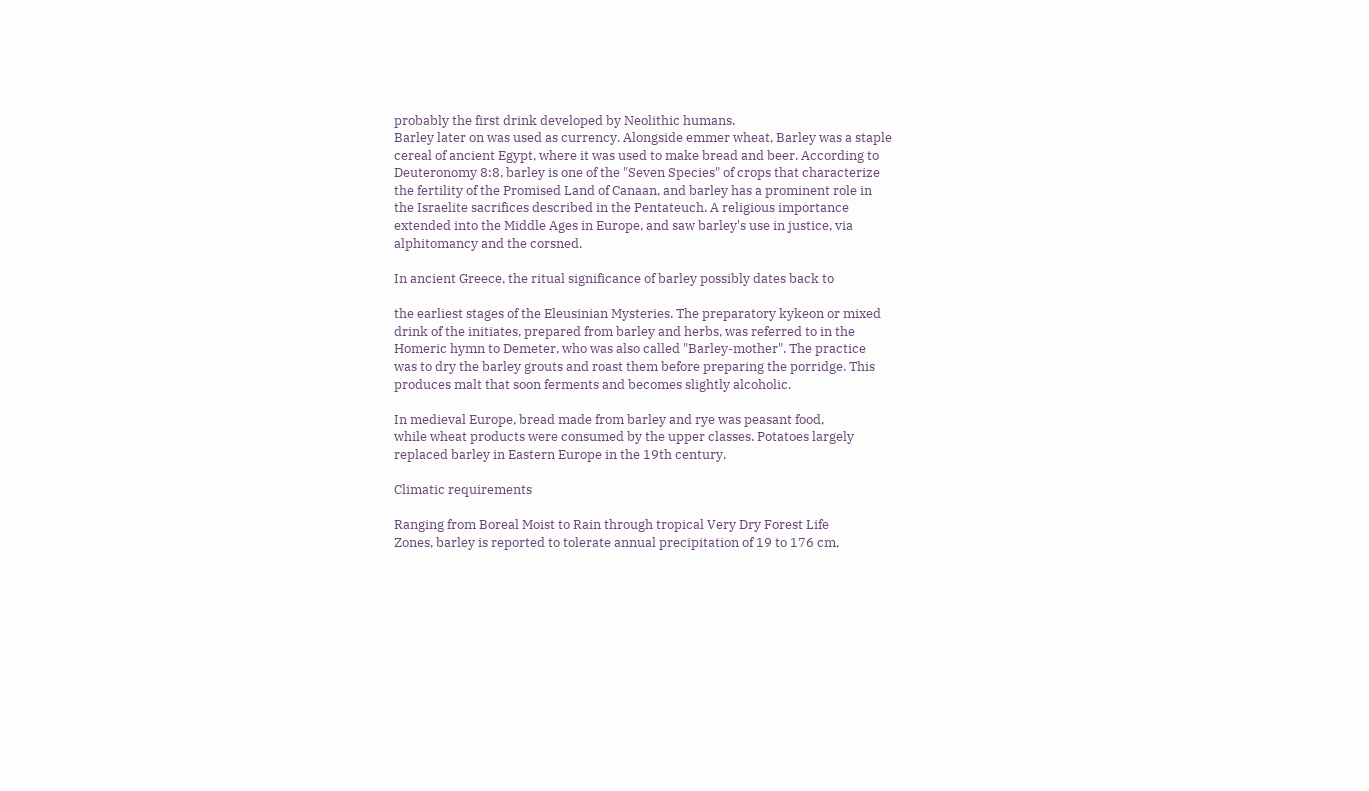probably the first drink developed by Neolithic humans.
Barley later on was used as currency. Alongside emmer wheat, Barley was a staple
cereal of ancient Egypt, where it was used to make bread and beer. According to
Deuteronomy 8:8, barley is one of the "Seven Species" of crops that characterize
the fertility of the Promised Land of Canaan, and barley has a prominent role in
the Israelite sacrifices described in the Pentateuch. A religious importance
extended into the Middle Ages in Europe, and saw barley's use in justice, via
alphitomancy and the corsned.

In ancient Greece, the ritual significance of barley possibly dates back to

the earliest stages of the Eleusinian Mysteries. The preparatory kykeon or mixed
drink of the initiates, prepared from barley and herbs, was referred to in the
Homeric hymn to Demeter, who was also called "Barley-mother". The practice
was to dry the barley grouts and roast them before preparing the porridge. This
produces malt that soon ferments and becomes slightly alcoholic.

In medieval Europe, bread made from barley and rye was peasant food,
while wheat products were consumed by the upper classes. Potatoes largely
replaced barley in Eastern Europe in the 19th century.

Climatic requirements

Ranging from Boreal Moist to Rain through tropical Very Dry Forest Life
Zones, barley is reported to tolerate annual precipitation of 19 to 176 cm,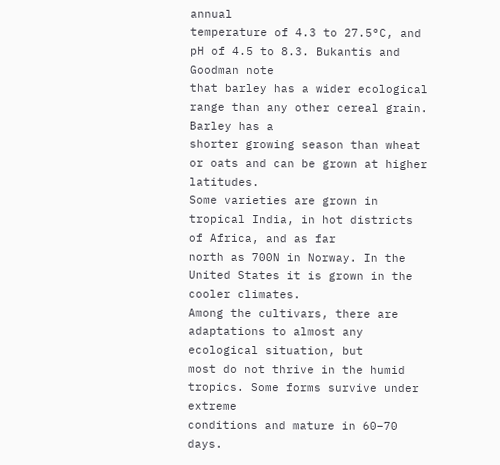annual
temperature of 4.3 to 27.5°C, and pH of 4.5 to 8.3. Bukantis and Goodman note
that barley has a wider ecological range than any other cereal grain. Barley has a
shorter growing season than wheat or oats and can be grown at higher latitudes.
Some varieties are grown in tropical India, in hot districts of Africa, and as far
north as 700N in Norway. In the United States it is grown in the cooler climates.
Among the cultivars, there are adaptations to almost any ecological situation, but
most do not thrive in the humid tropics. Some forms survive under extreme
conditions and mature in 60–70 days.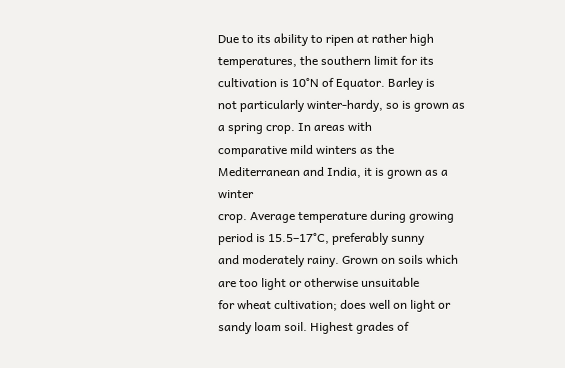Due to its ability to ripen at rather high
temperatures, the southern limit for its cultivation is 10°N of Equator. Barley is
not particularly winter-hardy, so is grown as a spring crop. In areas with
comparative mild winters as the Mediterranean and India, it is grown as a winter
crop. Average temperature during growing period is 15.5–17°C, preferably sunny
and moderately rainy. Grown on soils which are too light or otherwise unsuitable
for wheat cultivation; does well on light or sandy loam soil. Highest grades of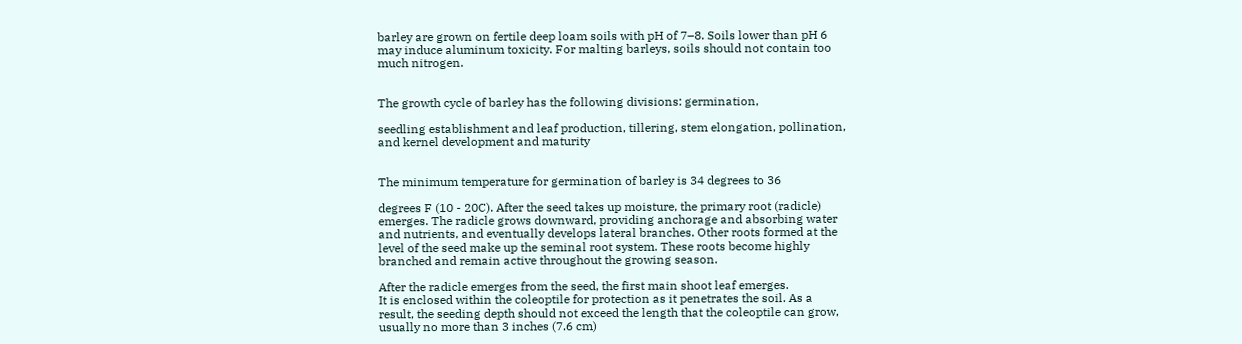barley are grown on fertile deep loam soils with pH of 7–8. Soils lower than pH 6
may induce aluminum toxicity. For malting barleys, soils should not contain too
much nitrogen.


The growth cycle of barley has the following divisions: germination,

seedling establishment and leaf production, tillering, stem elongation, pollination,
and kernel development and maturity


The minimum temperature for germination of barley is 34 degrees to 36

degrees F (10 - 20C). After the seed takes up moisture, the primary root (radicle)
emerges. The radicle grows downward, providing anchorage and absorbing water
and nutrients, and eventually develops lateral branches. Other roots formed at the
level of the seed make up the seminal root system. These roots become highly
branched and remain active throughout the growing season.

After the radicle emerges from the seed, the first main shoot leaf emerges.
It is enclosed within the coleoptile for protection as it penetrates the soil. As a
result, the seeding depth should not exceed the length that the coleoptile can grow,
usually no more than 3 inches (7.6 cm)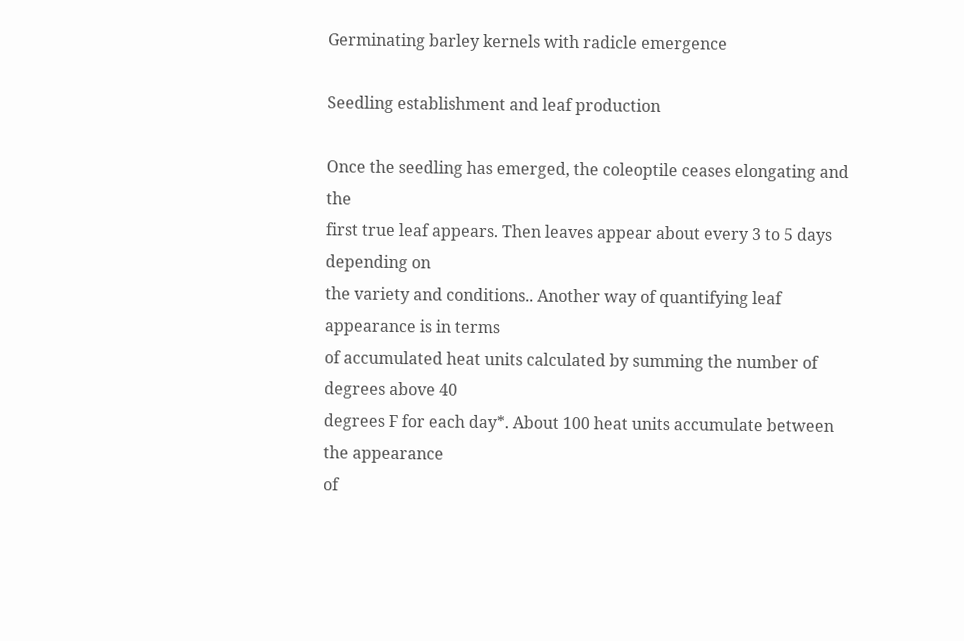Germinating barley kernels with radicle emergence

Seedling establishment and leaf production

Once the seedling has emerged, the coleoptile ceases elongating and the
first true leaf appears. Then leaves appear about every 3 to 5 days depending on
the variety and conditions.. Another way of quantifying leaf appearance is in terms
of accumulated heat units calculated by summing the number of degrees above 40
degrees F for each day*. About 100 heat units accumulate between the appearance
of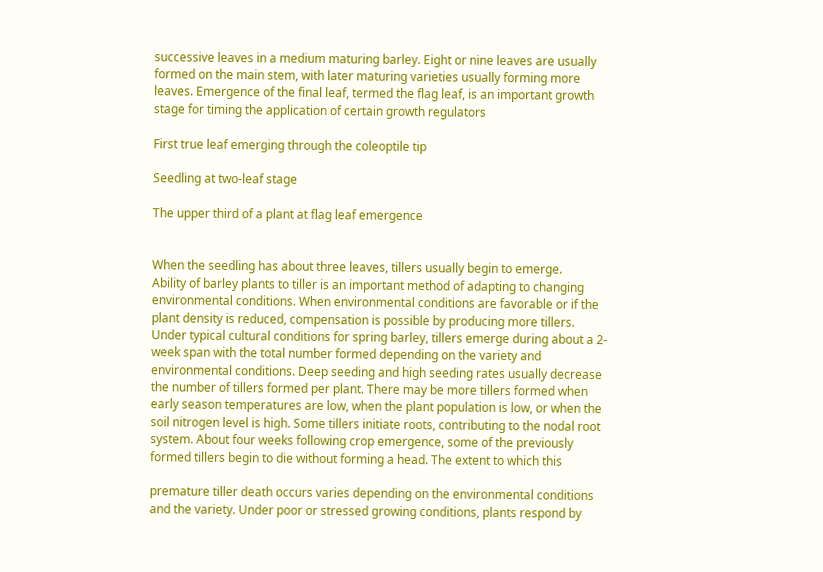successive leaves in a medium maturing barley. Eight or nine leaves are usually
formed on the main stem, with later maturing varieties usually forming more
leaves. Emergence of the final leaf, termed the flag leaf, is an important growth
stage for timing the application of certain growth regulators

First true leaf emerging through the coleoptile tip

Seedling at two-leaf stage

The upper third of a plant at flag leaf emergence


When the seedling has about three leaves, tillers usually begin to emerge.
Ability of barley plants to tiller is an important method of adapting to changing
environmental conditions. When environmental conditions are favorable or if the
plant density is reduced, compensation is possible by producing more tillers.
Under typical cultural conditions for spring barley, tillers emerge during about a 2-
week span with the total number formed depending on the variety and
environmental conditions. Deep seeding and high seeding rates usually decrease
the number of tillers formed per plant. There may be more tillers formed when
early season temperatures are low, when the plant population is low, or when the
soil nitrogen level is high. Some tillers initiate roots, contributing to the nodal root
system. About four weeks following crop emergence, some of the previously
formed tillers begin to die without forming a head. The extent to which this

premature tiller death occurs varies depending on the environmental conditions
and the variety. Under poor or stressed growing conditions, plants respond by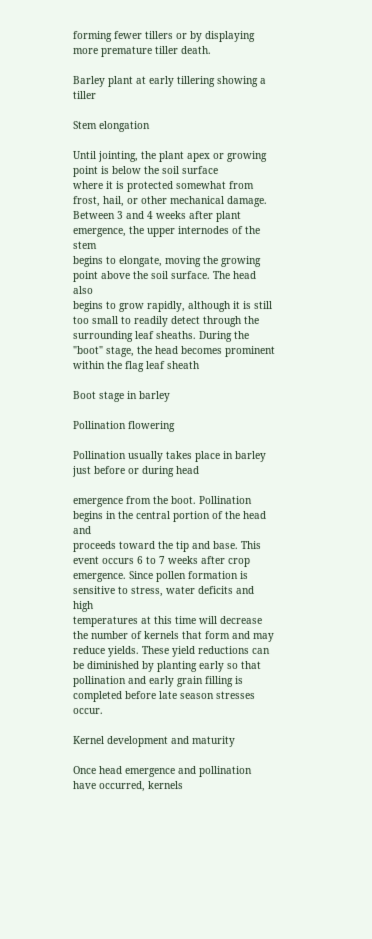forming fewer tillers or by displaying more premature tiller death.

Barley plant at early tillering showing a tiller

Stem elongation

Until jointing, the plant apex or growing point is below the soil surface
where it is protected somewhat from frost, hail, or other mechanical damage.
Between 3 and 4 weeks after plant emergence, the upper internodes of the stem
begins to elongate, moving the growing point above the soil surface. The head also
begins to grow rapidly, although it is still too small to readily detect through the
surrounding leaf sheaths. During the "boot" stage, the head becomes prominent
within the flag leaf sheath

Boot stage in barley

Pollination flowering

Pollination usually takes place in barley just before or during head

emergence from the boot. Pollination begins in the central portion of the head and
proceeds toward the tip and base. This event occurs 6 to 7 weeks after crop
emergence. Since pollen formation is sensitive to stress, water deficits and high
temperatures at this time will decrease the number of kernels that form and may
reduce yields. These yield reductions can be diminished by planting early so that
pollination and early grain filling is completed before late season stresses occur.

Kernel development and maturity

Once head emergence and pollination have occurred, kernels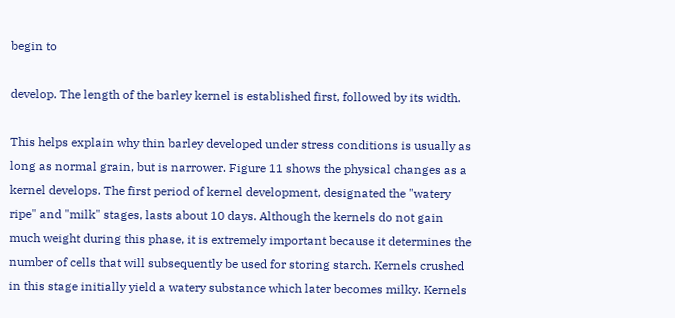begin to

develop. The length of the barley kernel is established first, followed by its width.

This helps explain why thin barley developed under stress conditions is usually as
long as normal grain, but is narrower. Figure 11 shows the physical changes as a
kernel develops. The first period of kernel development, designated the "watery
ripe" and "milk" stages, lasts about 10 days. Although the kernels do not gain
much weight during this phase, it is extremely important because it determines the
number of cells that will subsequently be used for storing starch. Kernels crushed
in this stage initially yield a watery substance which later becomes milky. Kernels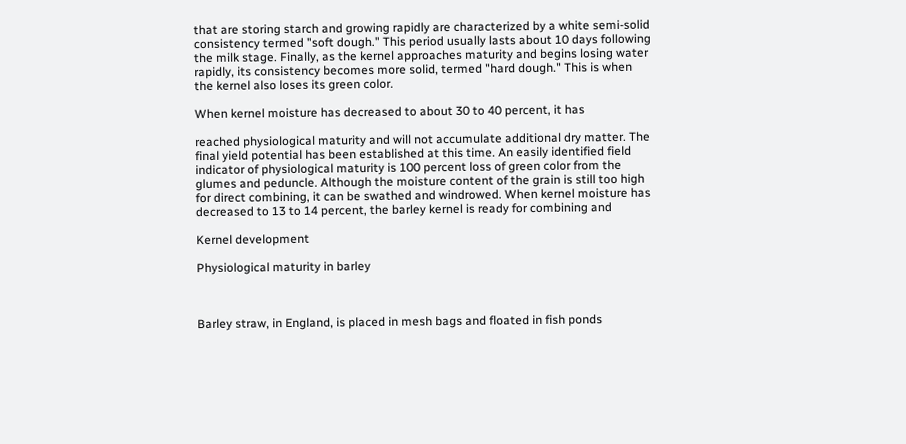that are storing starch and growing rapidly are characterized by a white semi-solid
consistency termed "soft dough." This period usually lasts about 10 days following
the milk stage. Finally, as the kernel approaches maturity and begins losing water
rapidly, its consistency becomes more solid, termed "hard dough." This is when
the kernel also loses its green color.

When kernel moisture has decreased to about 30 to 40 percent, it has

reached physiological maturity and will not accumulate additional dry matter. The
final yield potential has been established at this time. An easily identified field
indicator of physiological maturity is 100 percent loss of green color from the
glumes and peduncle. Although the moisture content of the grain is still too high
for direct combining, it can be swathed and windrowed. When kernel moisture has
decreased to 13 to 14 percent, the barley kernel is ready for combining and

Kernel development

Physiological maturity in barley



Barley straw, in England, is placed in mesh bags and floated in fish ponds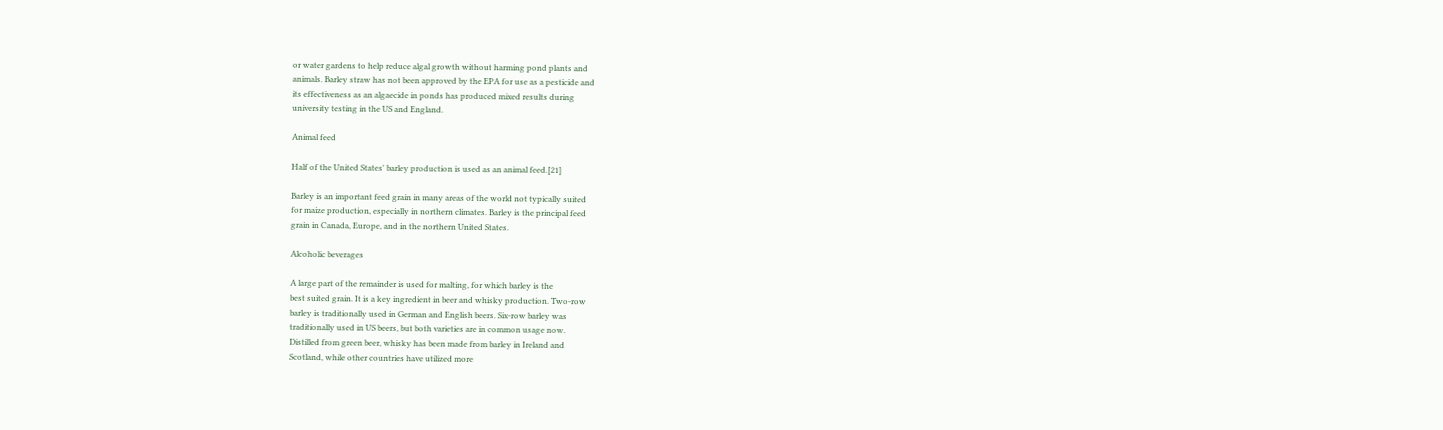or water gardens to help reduce algal growth without harming pond plants and
animals. Barley straw has not been approved by the EPA for use as a pesticide and
its effectiveness as an algaecide in ponds has produced mixed results during
university testing in the US and England.

Animal feed

Half of the United States' barley production is used as an animal feed.[21]

Barley is an important feed grain in many areas of the world not typically suited
for maize production, especially in northern climates. Barley is the principal feed
grain in Canada, Europe, and in the northern United States.

Alcoholic beverages

A large part of the remainder is used for malting, for which barley is the
best suited grain. It is a key ingredient in beer and whisky production. Two-row
barley is traditionally used in German and English beers. Six-row barley was
traditionally used in US beers, but both varieties are in common usage now.
Distilled from green beer, whisky has been made from barley in Ireland and
Scotland, while other countries have utilized more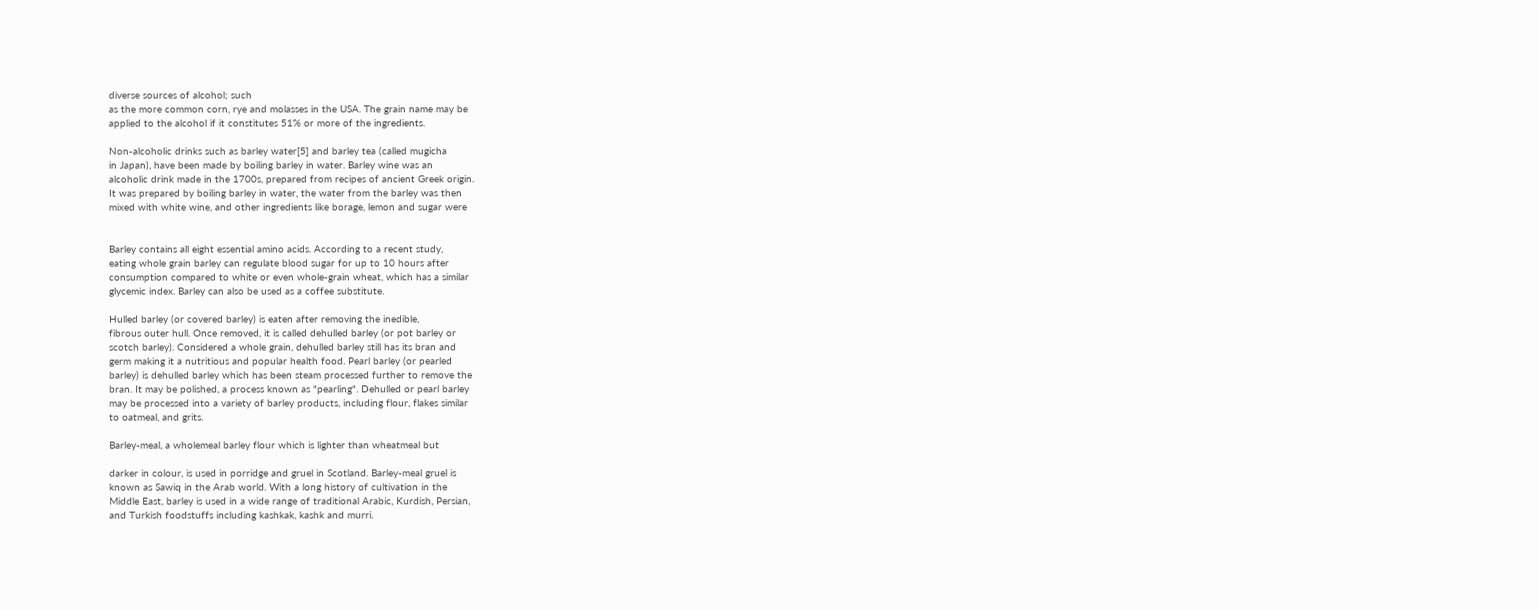diverse sources of alcohol; such
as the more common corn, rye and molasses in the USA. The grain name may be
applied to the alcohol if it constitutes 51% or more of the ingredients.

Non-alcoholic drinks such as barley water[5] and barley tea (called mugicha
in Japan), have been made by boiling barley in water. Barley wine was an
alcoholic drink made in the 1700s, prepared from recipes of ancient Greek origin.
It was prepared by boiling barley in water, the water from the barley was then
mixed with white wine, and other ingredients like borage, lemon and sugar were


Barley contains all eight essential amino acids. According to a recent study,
eating whole grain barley can regulate blood sugar for up to 10 hours after
consumption compared to white or even whole-grain wheat, which has a similar
glycemic index. Barley can also be used as a coffee substitute.

Hulled barley (or covered barley) is eaten after removing the inedible,
fibrous outer hull. Once removed, it is called dehulled barley (or pot barley or
scotch barley). Considered a whole grain, dehulled barley still has its bran and
germ making it a nutritious and popular health food. Pearl barley (or pearled
barley) is dehulled barley which has been steam processed further to remove the
bran. It may be polished, a process known as "pearling". Dehulled or pearl barley
may be processed into a variety of barley products, including flour, flakes similar
to oatmeal, and grits.

Barley-meal, a wholemeal barley flour which is lighter than wheatmeal but

darker in colour, is used in porridge and gruel in Scotland. Barley-meal gruel is
known as Sawiq in the Arab world. With a long history of cultivation in the
Middle East, barley is used in a wide range of traditional Arabic, Kurdish, Persian,
and Turkish foodstuffs including kashkak, kashk and murri.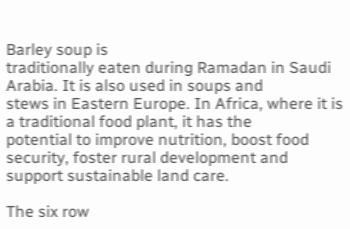Barley soup is
traditionally eaten during Ramadan in Saudi Arabia. It is also used in soups and
stews in Eastern Europe. In Africa, where it is a traditional food plant, it has the
potential to improve nutrition, boost food security, foster rural development and
support sustainable land care.

The six row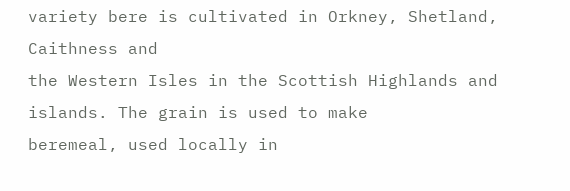variety bere is cultivated in Orkney, Shetland, Caithness and
the Western Isles in the Scottish Highlands and islands. The grain is used to make
beremeal, used locally in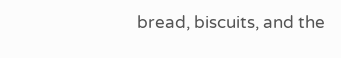bread, biscuits, and the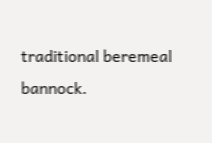traditional beremeal bannock.